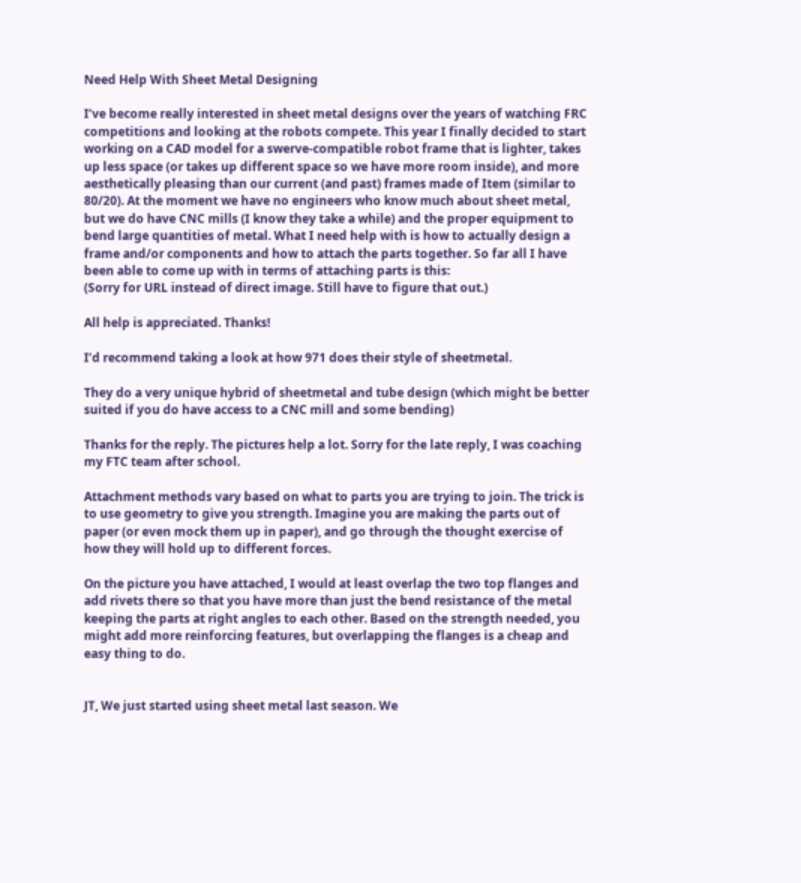Need Help With Sheet Metal Designing

I’ve become really interested in sheet metal designs over the years of watching FRC competitions and looking at the robots compete. This year I finally decided to start working on a CAD model for a swerve-compatible robot frame that is lighter, takes up less space (or takes up different space so we have more room inside), and more aesthetically pleasing than our current (and past) frames made of Item (similar to 80/20). At the moment we have no engineers who know much about sheet metal, but we do have CNC mills (I know they take a while) and the proper equipment to bend large quantities of metal. What I need help with is how to actually design a frame and/or components and how to attach the parts together. So far all I have been able to come up with in terms of attaching parts is this:
(Sorry for URL instead of direct image. Still have to figure that out.)

All help is appreciated. Thanks!

I’d recommend taking a look at how 971 does their style of sheetmetal.

They do a very unique hybrid of sheetmetal and tube design (which might be better suited if you do have access to a CNC mill and some bending)

Thanks for the reply. The pictures help a lot. Sorry for the late reply, I was coaching my FTC team after school.

Attachment methods vary based on what to parts you are trying to join. The trick is to use geometry to give you strength. Imagine you are making the parts out of paper (or even mock them up in paper), and go through the thought exercise of how they will hold up to different forces.

On the picture you have attached, I would at least overlap the two top flanges and add rivets there so that you have more than just the bend resistance of the metal keeping the parts at right angles to each other. Based on the strength needed, you might add more reinforcing features, but overlapping the flanges is a cheap and easy thing to do.


JT, We just started using sheet metal last season. We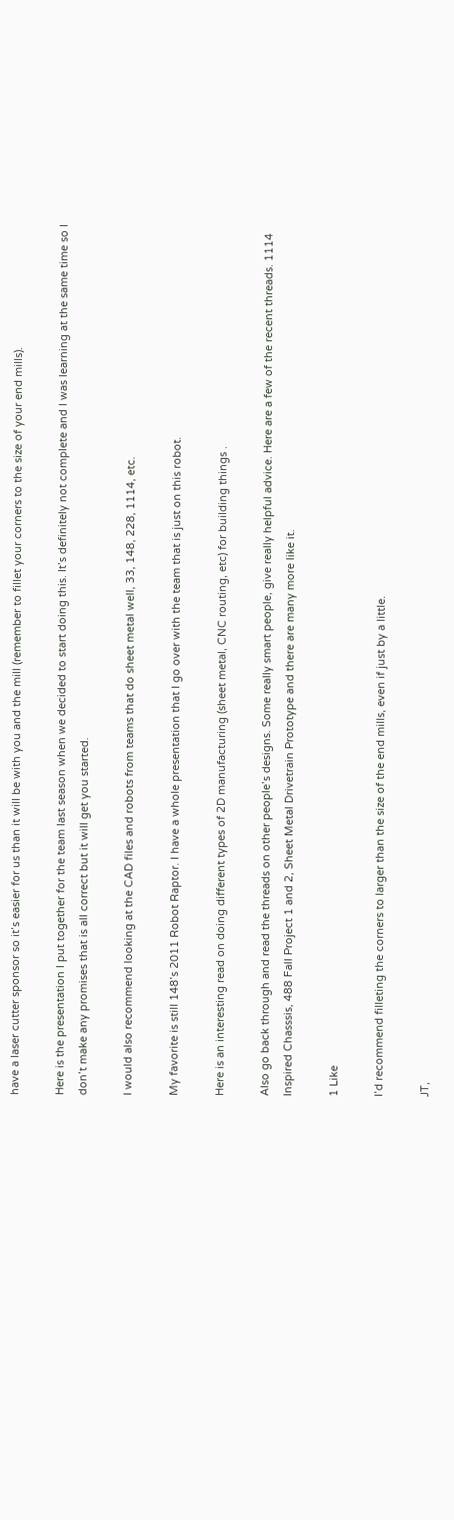have a laser cutter sponsor so it’s easier for us than it will be with you and the mill (remember to fillet your corners to the size of your end mills).

Here is the presentation I put together for the team last season when we decided to start doing this. It’s definitely not complete and I was learning at the same time so I don’t make any promises that is all correct but it will get you started.

I would also recommend looking at the CAD files and robots from teams that do sheet metal well, 33, 148, 228, 1114, etc.

My favorite is still 148’s 2011 Robot Raptor. I have a whole presentation that I go over with the team that is just on this robot.

Here is an interesting read on doing different types of 2D manufacturing (sheet metal, CNC routing, etc) for building things .

Also go back through and read the threads on other people’s designs. Some really smart people, give really helpful advice. Here are a few of the recent threads. 1114 Inspired Chasssis, 488 Fall Project 1 and 2, Sheet Metal Drivetrain Prototype and there are many more like it.

1 Like

I’d recommend filleting the corners to larger than the size of the end mills, even if just by a little.

JT,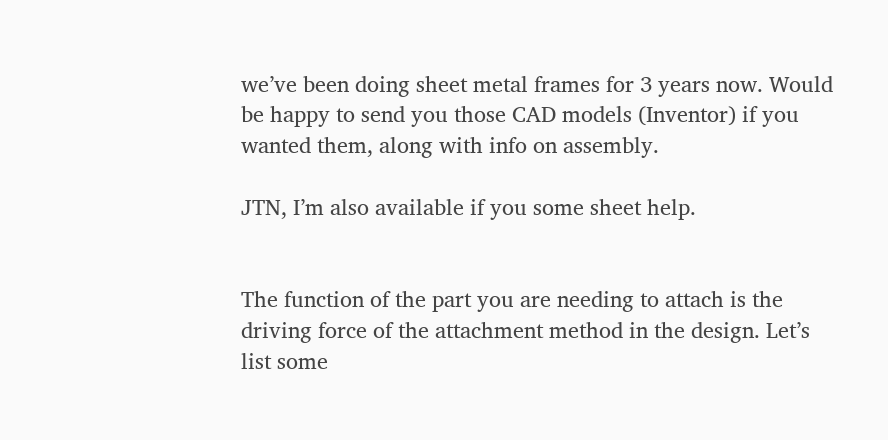we’ve been doing sheet metal frames for 3 years now. Would be happy to send you those CAD models (Inventor) if you wanted them, along with info on assembly.

JTN, I’m also available if you some sheet help.


The function of the part you are needing to attach is the driving force of the attachment method in the design. Let’s list some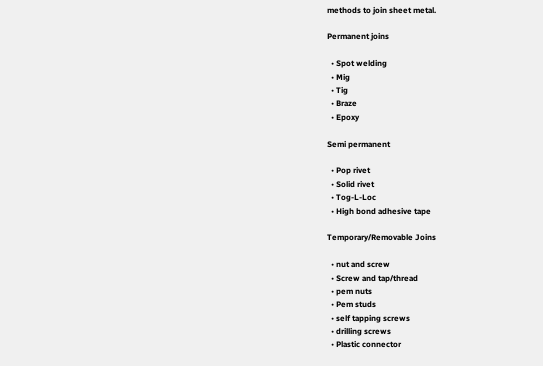methods to join sheet metal.

Permanent joins

  • Spot welding
  • Mig
  • Tig
  • Braze
  • Epoxy

Semi permanent

  • Pop rivet
  • Solid rivet
  • Tog-L-Loc
  • High bond adhesive tape

Temporary/Removable Joins

  • nut and screw
  • Screw and tap/thread
  • pem nuts
  • Pem studs
  • self tapping screws
  • drilling screws
  • Plastic connector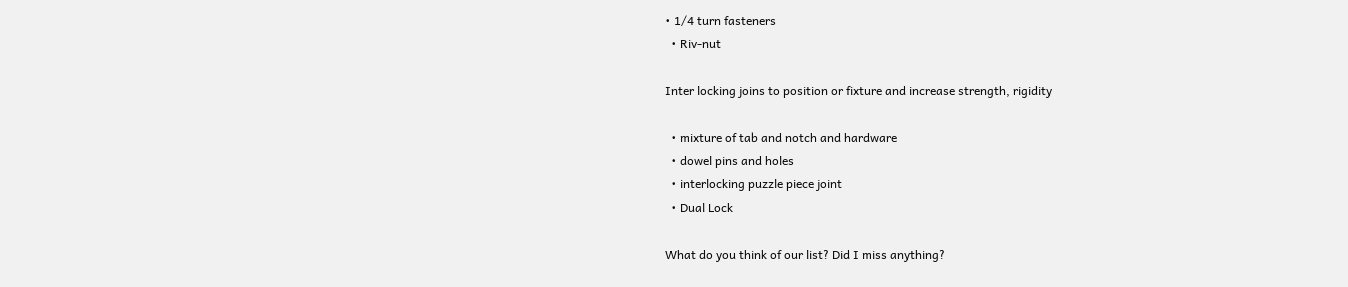• 1/4 turn fasteners
  • Riv-nut

Inter locking joins to position or fixture and increase strength, rigidity

  • mixture of tab and notch and hardware
  • dowel pins and holes
  • interlocking puzzle piece joint
  • Dual Lock

What do you think of our list? Did I miss anything?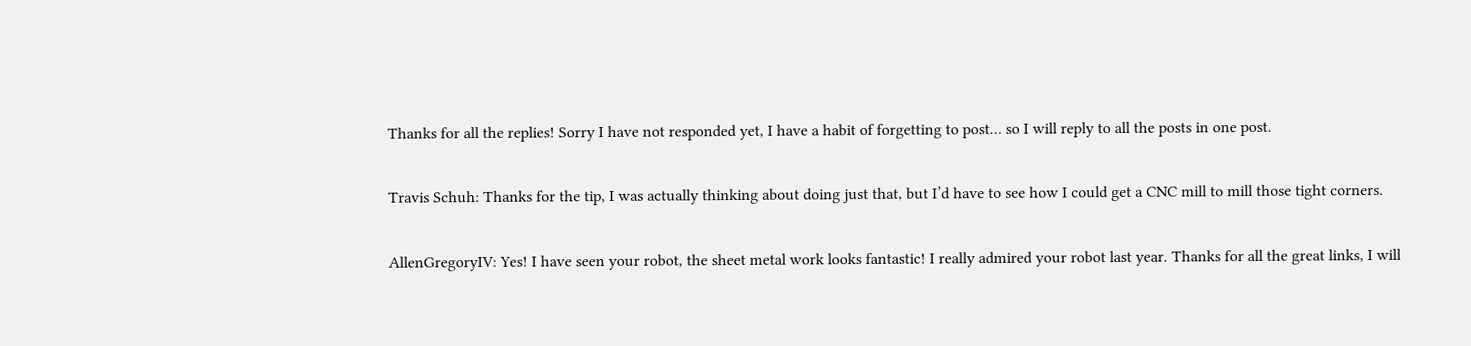Thanks for all the replies! Sorry I have not responded yet, I have a habit of forgetting to post… so I will reply to all the posts in one post.

Travis Schuh: Thanks for the tip, I was actually thinking about doing just that, but I’d have to see how I could get a CNC mill to mill those tight corners.

AllenGregoryIV: Yes! I have seen your robot, the sheet metal work looks fantastic! I really admired your robot last year. Thanks for all the great links, I will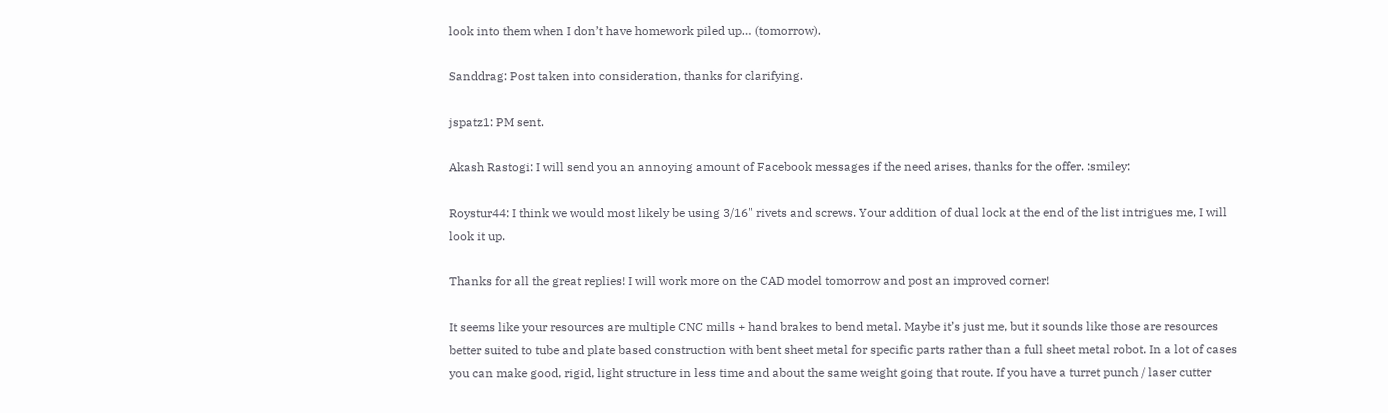look into them when I don’t have homework piled up… (tomorrow).

Sanddrag: Post taken into consideration, thanks for clarifying.

jspatz1: PM sent.

Akash Rastogi: I will send you an annoying amount of Facebook messages if the need arises, thanks for the offer. :smiley:

Roystur44: I think we would most likely be using 3/16" rivets and screws. Your addition of dual lock at the end of the list intrigues me, I will look it up.

Thanks for all the great replies! I will work more on the CAD model tomorrow and post an improved corner!

It seems like your resources are multiple CNC mills + hand brakes to bend metal. Maybe it’s just me, but it sounds like those are resources better suited to tube and plate based construction with bent sheet metal for specific parts rather than a full sheet metal robot. In a lot of cases you can make good, rigid, light structure in less time and about the same weight going that route. If you have a turret punch / laser cutter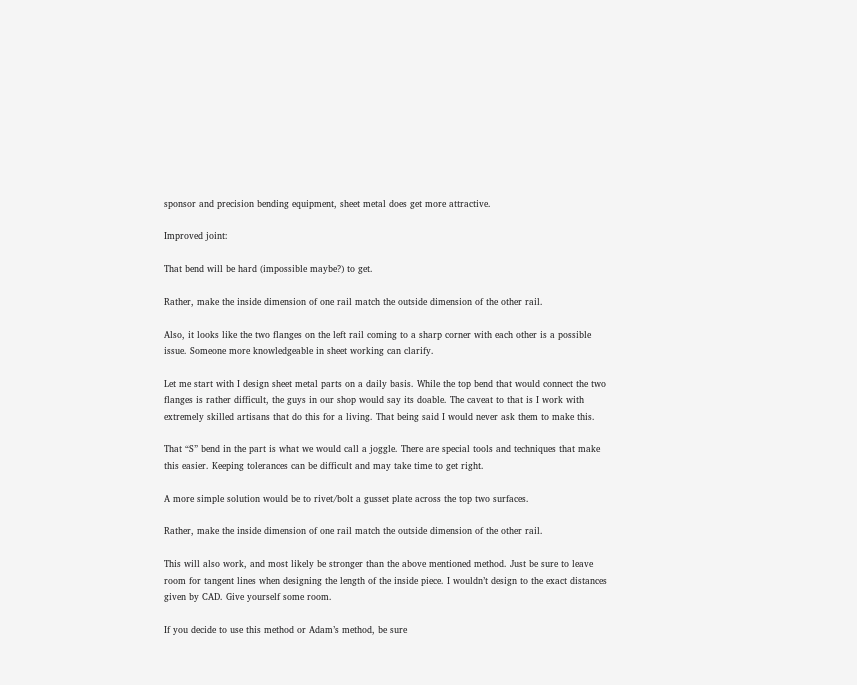sponsor and precision bending equipment, sheet metal does get more attractive.

Improved joint:

That bend will be hard (impossible maybe?) to get.

Rather, make the inside dimension of one rail match the outside dimension of the other rail.

Also, it looks like the two flanges on the left rail coming to a sharp corner with each other is a possible issue. Someone more knowledgeable in sheet working can clarify.

Let me start with I design sheet metal parts on a daily basis. While the top bend that would connect the two flanges is rather difficult, the guys in our shop would say its doable. The caveat to that is I work with extremely skilled artisans that do this for a living. That being said I would never ask them to make this.

That “S” bend in the part is what we would call a joggle. There are special tools and techniques that make this easier. Keeping tolerances can be difficult and may take time to get right.

A more simple solution would be to rivet/bolt a gusset plate across the top two surfaces.

Rather, make the inside dimension of one rail match the outside dimension of the other rail.

This will also work, and most likely be stronger than the above mentioned method. Just be sure to leave room for tangent lines when designing the length of the inside piece. I wouldn’t design to the exact distances given by CAD. Give yourself some room.

If you decide to use this method or Adam’s method, be sure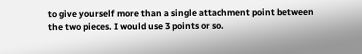to give yourself more than a single attachment point between the two pieces. I would use 3 points or so.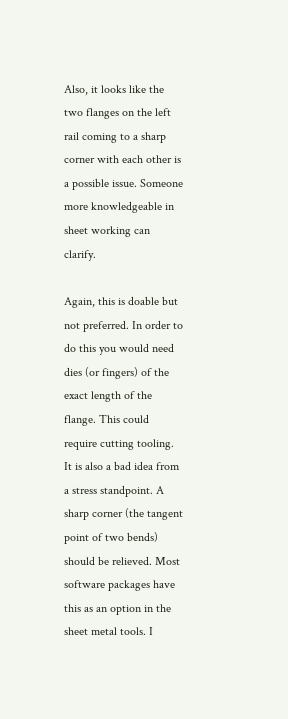Also, it looks like the two flanges on the left rail coming to a sharp corner with each other is a possible issue. Someone more knowledgeable in sheet working can clarify.

Again, this is doable but not preferred. In order to do this you would need dies (or fingers) of the exact length of the flange. This could require cutting tooling. It is also a bad idea from a stress standpoint. A sharp corner (the tangent point of two bends) should be relieved. Most software packages have this as an option in the sheet metal tools. I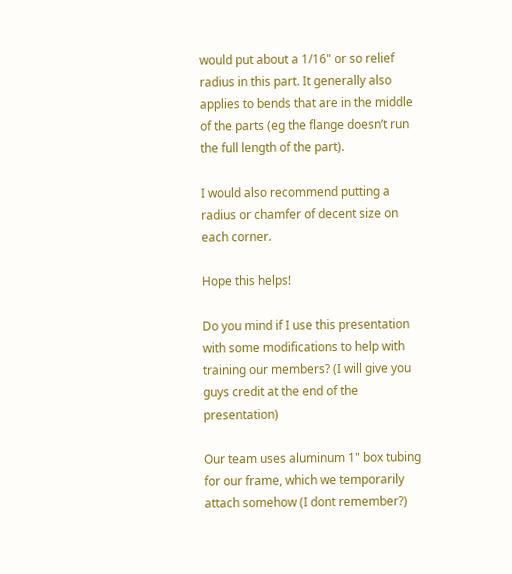would put about a 1/16" or so relief radius in this part. It generally also applies to bends that are in the middle of the parts (eg the flange doesn’t run the full length of the part).

I would also recommend putting a radius or chamfer of decent size on each corner.

Hope this helps!

Do you mind if I use this presentation with some modifications to help with training our members? (I will give you guys credit at the end of the presentation)

Our team uses aluminum 1" box tubing for our frame, which we temporarily attach somehow (I dont remember?)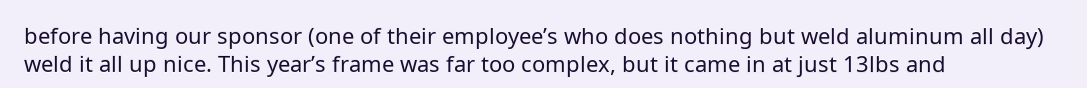before having our sponsor (one of their employee’s who does nothing but weld aluminum all day) weld it all up nice. This year’s frame was far too complex, but it came in at just 13lbs and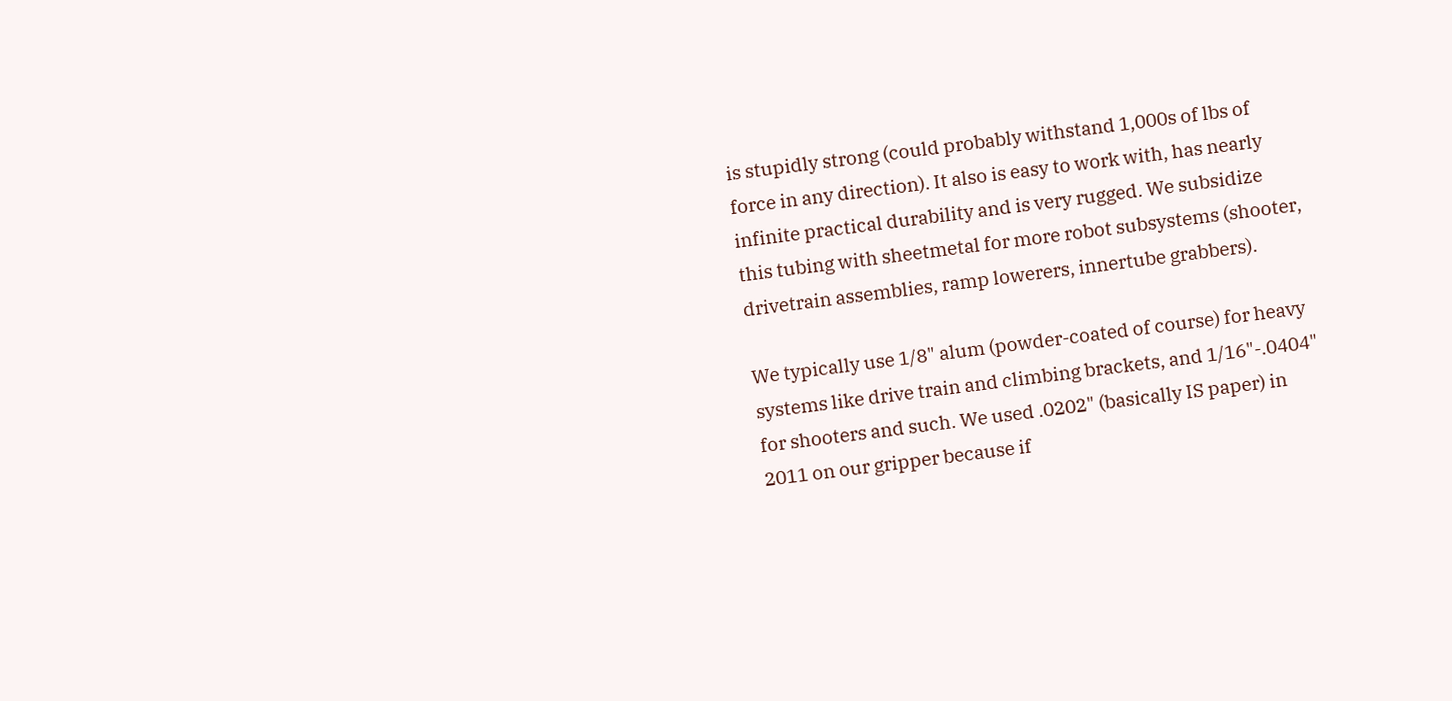is stupidly strong (could probably withstand 1,000s of lbs of force in any direction). It also is easy to work with, has nearly infinite practical durability and is very rugged. We subsidize this tubing with sheetmetal for more robot subsystems (shooter, drivetrain assemblies, ramp lowerers, innertube grabbers).

We typically use 1/8" alum (powder-coated of course) for heavy systems like drive train and climbing brackets, and 1/16"-.0404" for shooters and such. We used .0202" (basically IS paper) in 2011 on our gripper because if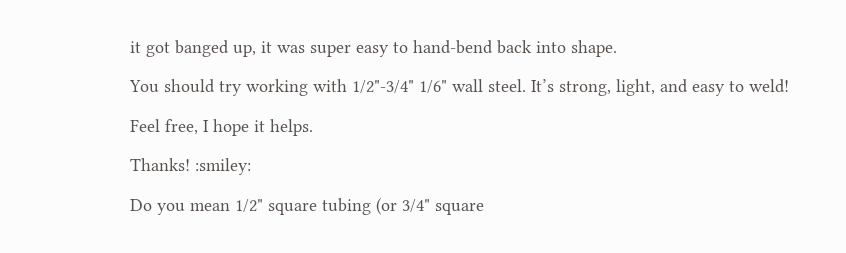it got banged up, it was super easy to hand-bend back into shape.

You should try working with 1/2"-3/4" 1/6" wall steel. It’s strong, light, and easy to weld!

Feel free, I hope it helps.

Thanks! :smiley:

Do you mean 1/2" square tubing (or 3/4" square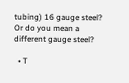tubing) 16 gauge steel? Or do you mean a different gauge steel?

  • T